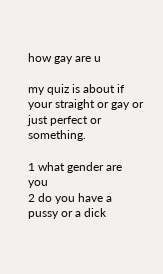how gay are u

my quiz is about if your straight or gay or just perfect or something.

1 what gender are you
2 do you have a pussy or a dick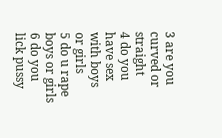3 are you curved or straight
4 do you have sex with boys or girls
5 do u rape boys or girls
6 do you lick pussy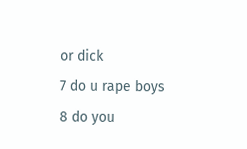or dick
7 do u rape boys
8 do you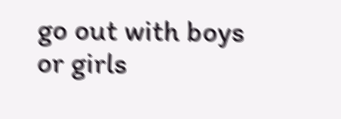go out with boys or girls